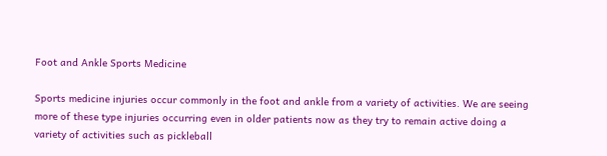Foot and Ankle Sports Medicine

Sports medicine injuries occur commonly in the foot and ankle from a variety of activities. We are seeing more of these type injuries occurring even in older patients now as they try to remain active doing a variety of activities such as pickleball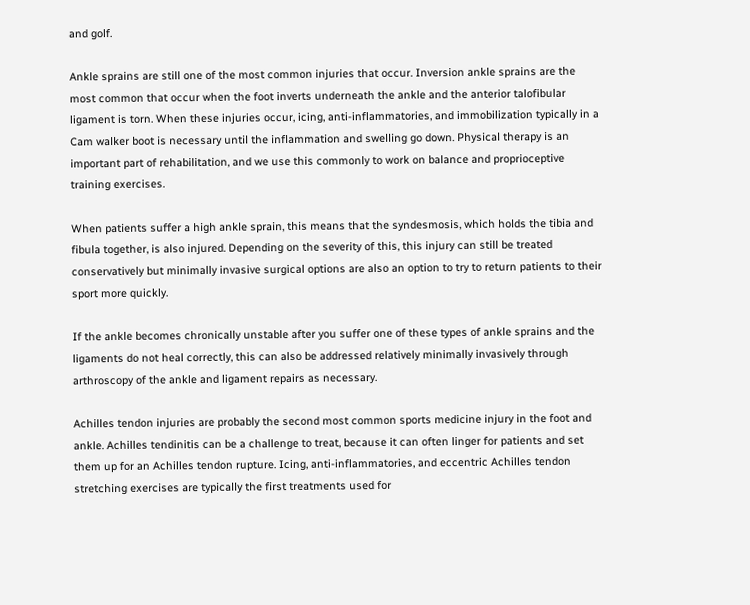and golf.

Ankle sprains are still one of the most common injuries that occur. Inversion ankle sprains are the most common that occur when the foot inverts underneath the ankle and the anterior talofibular ligament is torn. When these injuries occur, icing, anti-inflammatories, and immobilization typically in a Cam walker boot is necessary until the inflammation and swelling go down. Physical therapy is an important part of rehabilitation, and we use this commonly to work on balance and proprioceptive training exercises.

When patients suffer a high ankle sprain, this means that the syndesmosis, which holds the tibia and fibula together, is also injured. Depending on the severity of this, this injury can still be treated conservatively but minimally invasive surgical options are also an option to try to return patients to their sport more quickly.

If the ankle becomes chronically unstable after you suffer one of these types of ankle sprains and the ligaments do not heal correctly, this can also be addressed relatively minimally invasively through arthroscopy of the ankle and ligament repairs as necessary.

Achilles tendon injuries are probably the second most common sports medicine injury in the foot and ankle. Achilles tendinitis can be a challenge to treat, because it can often linger for patients and set them up for an Achilles tendon rupture. Icing, anti-inflammatories, and eccentric Achilles tendon stretching exercises are typically the first treatments used for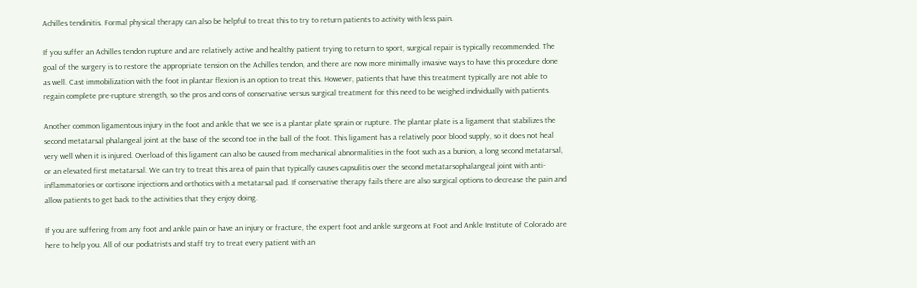Achilles tendinitis. Formal physical therapy can also be helpful to treat this to try to return patients to activity with less pain.

If you suffer an Achilles tendon rupture and are relatively active and healthy patient trying to return to sport, surgical repair is typically recommended. The goal of the surgery is to restore the appropriate tension on the Achilles tendon, and there are now more minimally invasive ways to have this procedure done as well. Cast immobilization with the foot in plantar flexion is an option to treat this. However, patients that have this treatment typically are not able to regain complete pre-rupture strength, so the pros and cons of conservative versus surgical treatment for this need to be weighed individually with patients.

Another common ligamentous injury in the foot and ankle that we see is a plantar plate sprain or rupture. The plantar plate is a ligament that stabilizes the second metatarsal phalangeal joint at the base of the second toe in the ball of the foot. This ligament has a relatively poor blood supply, so it does not heal very well when it is injured. Overload of this ligament can also be caused from mechanical abnormalities in the foot such as a bunion, a long second metatarsal, or an elevated first metatarsal. We can try to treat this area of pain that typically causes capsulitis over the second metatarsophalangeal joint with anti-inflammatories or cortisone injections and orthotics with a metatarsal pad. If conservative therapy fails there are also surgical options to decrease the pain and allow patients to get back to the activities that they enjoy doing.

If you are suffering from any foot and ankle pain or have an injury or fracture, the expert foot and ankle surgeons at Foot and Ankle Institute of Colorado are here to help you. All of our podiatrists and staff try to treat every patient with an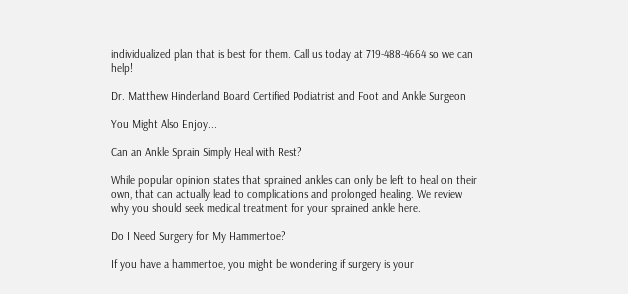individualized plan that is best for them. Call us today at 719-488-4664 so we can help!

Dr. Matthew Hinderland Board Certified Podiatrist and Foot and Ankle Surgeon

You Might Also Enjoy...

Can an Ankle Sprain Simply Heal with Rest?

While popular opinion states that sprained ankles can only be left to heal on their own, that can actually lead to complications and prolonged healing. We review why you should seek medical treatment for your sprained ankle here.

Do I Need Surgery for My Hammertoe?

If you have a hammertoe, you might be wondering if surgery is your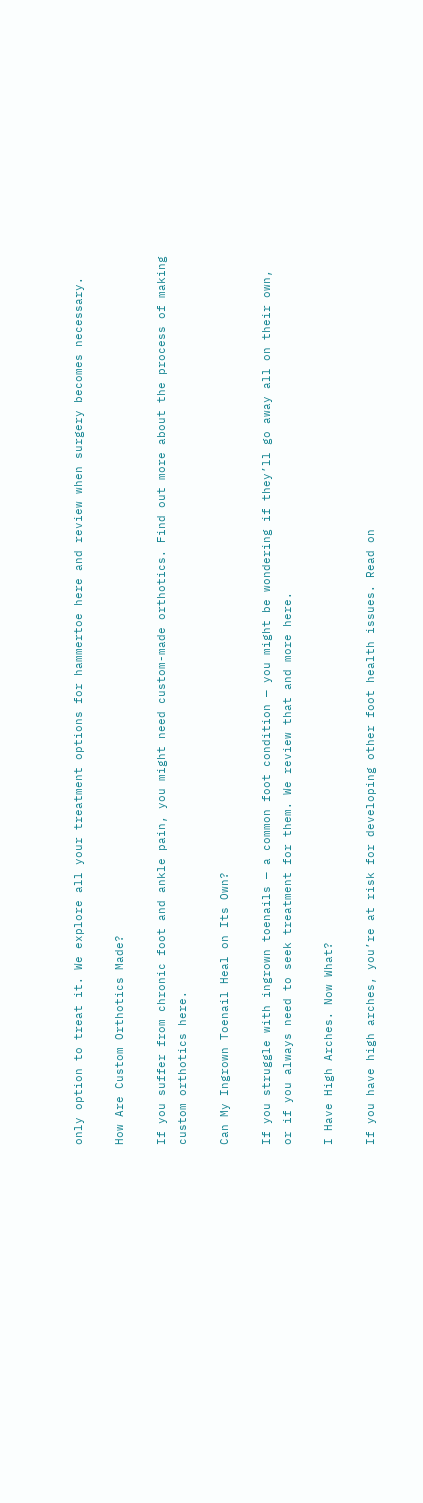only option to treat it. We explore all your treatment options for hammertoe here and review when surgery becomes necessary.

How Are Custom Orthotics Made?

If you suffer from chronic foot and ankle pain, you might need custom-made orthotics. Find out more about the process of making custom orthotics here.

Can My Ingrown Toenail Heal on Its Own?

If you struggle with ingrown toenails — a common foot condition — you might be wondering if they’ll go away all on their own, or if you always need to seek treatment for them. We review that and more here.

I Have High Arches. Now What?

If you have high arches, you’re at risk for developing other foot health issues. Read on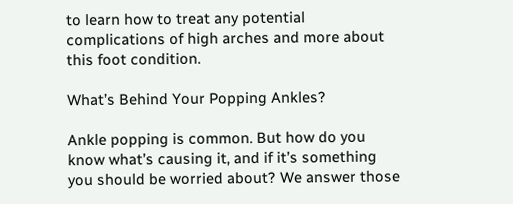to learn how to treat any potential complications of high arches and more about this foot condition.

What’s Behind Your Popping Ankles?

Ankle popping is common. But how do you know what’s causing it, and if it’s something you should be worried about? We answer those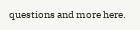questions and more here.